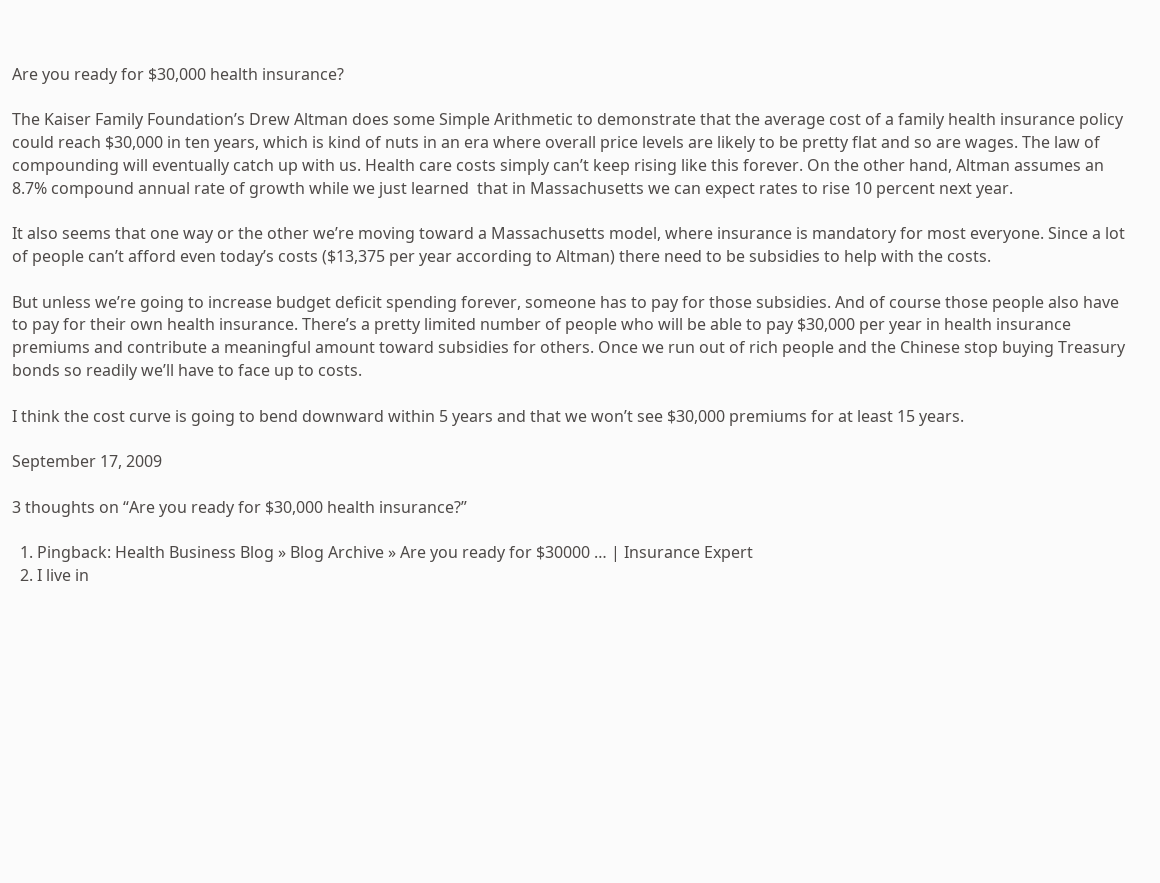Are you ready for $30,000 health insurance?

The Kaiser Family Foundation’s Drew Altman does some Simple Arithmetic to demonstrate that the average cost of a family health insurance policy could reach $30,000 in ten years, which is kind of nuts in an era where overall price levels are likely to be pretty flat and so are wages. The law of compounding will eventually catch up with us. Health care costs simply can’t keep rising like this forever. On the other hand, Altman assumes an 8.7% compound annual rate of growth while we just learned  that in Massachusetts we can expect rates to rise 10 percent next year.

It also seems that one way or the other we’re moving toward a Massachusetts model, where insurance is mandatory for most everyone. Since a lot of people can’t afford even today’s costs ($13,375 per year according to Altman) there need to be subsidies to help with the costs.

But unless we’re going to increase budget deficit spending forever, someone has to pay for those subsidies. And of course those people also have to pay for their own health insurance. There’s a pretty limited number of people who will be able to pay $30,000 per year in health insurance premiums and contribute a meaningful amount toward subsidies for others. Once we run out of rich people and the Chinese stop buying Treasury bonds so readily we’ll have to face up to costs.

I think the cost curve is going to bend downward within 5 years and that we won’t see $30,000 premiums for at least 15 years.

September 17, 2009

3 thoughts on “Are you ready for $30,000 health insurance?”

  1. Pingback: Health Business Blog » Blog Archive » Are you ready for $30000 … | Insurance Expert
  2. I live in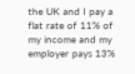the UK and I pay a flat rate of 11% of my income and my employer pays 13%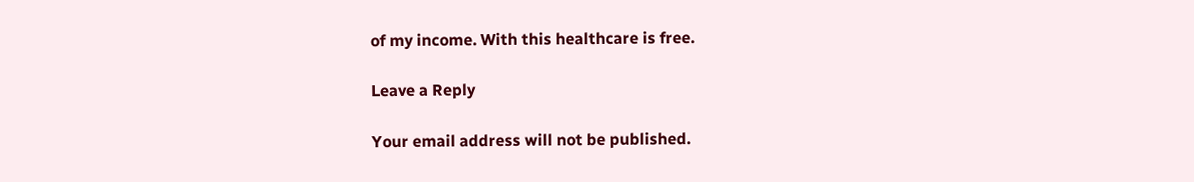of my income. With this healthcare is free.

Leave a Reply

Your email address will not be published.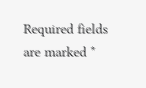Required fields are marked *